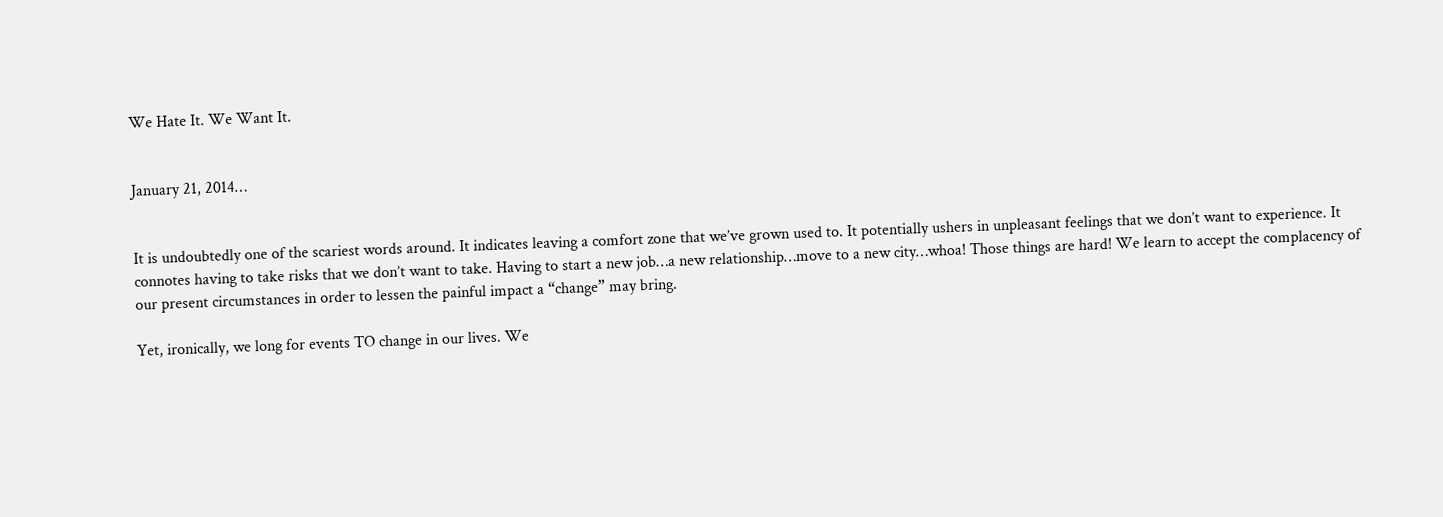We Hate It. We Want It.


January 21, 2014…


It is undoubtedly one of the scariest words around. It indicates leaving a comfort zone that we’ve grown used to. It potentially ushers in unpleasant feelings that we don’t want to experience. It connotes having to take risks that we don’t want to take. Having to start a new job…a new relationship…move to a new city…whoa! Those things are hard! We learn to accept the complacency of our present circumstances in order to lessen the painful impact a “change” may bring.

Yet, ironically, we long for events TO change in our lives. We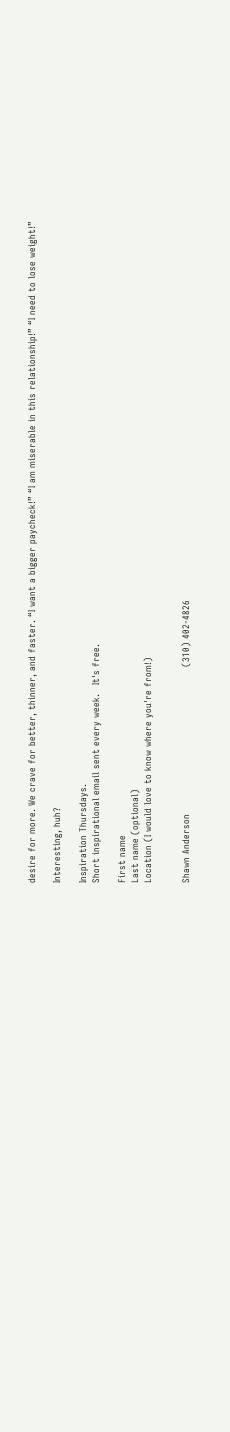desire for more. We crave for better, thinner, and faster. “I want a bigger paycheck!” “I am miserable in this relationship!” “I need to lose weight!”

Interesting, huh?

Inspiration Thursdays.
Short inspirational email sent every week.   It's free.

First name
Last name (optional)
Location (I would love to know where you're from!)


Shawn Anderson                                                 (310) 402-4826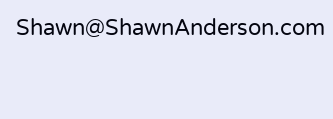Shawn@ShawnAnderson.com